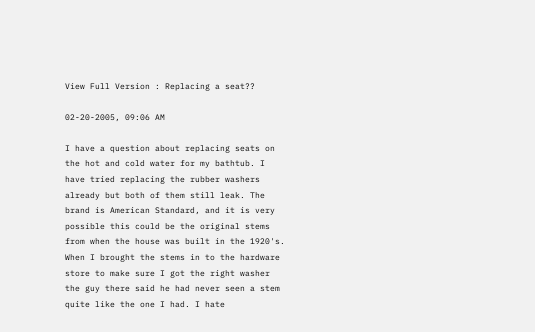View Full Version : Replacing a seat??

02-20-2005, 09:06 AM

I have a question about replacing seats on the hot and cold water for my bathtub. I have tried replacing the rubber washers already but both of them still leak. The brand is American Standard, and it is very possible this could be the original stems from when the house was built in the 1920's. When I brought the stems in to the hardware store to make sure I got the right washer the guy there said he had never seen a stem quite like the one I had. I hate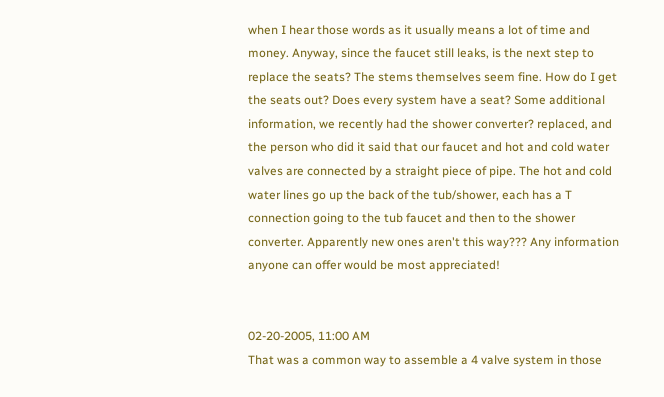when I hear those words as it usually means a lot of time and money. Anyway, since the faucet still leaks, is the next step to replace the seats? The stems themselves seem fine. How do I get the seats out? Does every system have a seat? Some additional information, we recently had the shower converter? replaced, and the person who did it said that our faucet and hot and cold water valves are connected by a straight piece of pipe. The hot and cold water lines go up the back of the tub/shower, each has a T connection going to the tub faucet and then to the shower converter. Apparently new ones aren't this way??? Any information anyone can offer would be most appreciated!


02-20-2005, 11:00 AM
That was a common way to assemble a 4 valve system in those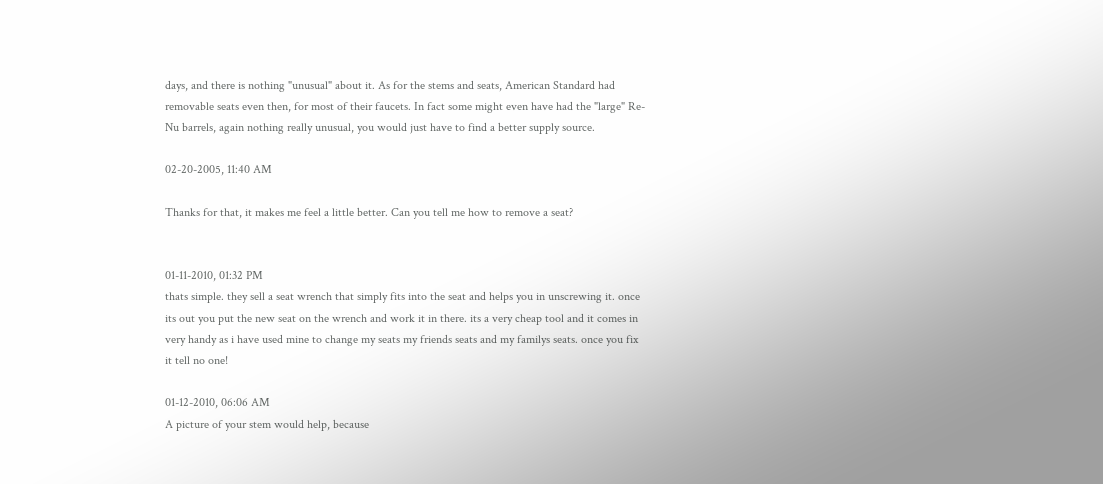days, and there is nothing "unusual" about it. As for the stems and seats, American Standard had removable seats even then, for most of their faucets. In fact some might even have had the "large" Re-Nu barrels, again nothing really unusual, you would just have to find a better supply source.

02-20-2005, 11:40 AM

Thanks for that, it makes me feel a little better. Can you tell me how to remove a seat?


01-11-2010, 01:32 PM
thats simple. they sell a seat wrench that simply fits into the seat and helps you in unscrewing it. once its out you put the new seat on the wrench and work it in there. its a very cheap tool and it comes in very handy as i have used mine to change my seats my friends seats and my familys seats. once you fix it tell no one!

01-12-2010, 06:06 AM
A picture of your stem would help, because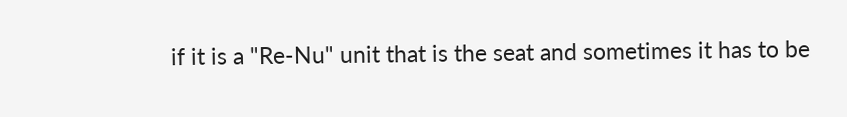if it is a "Re-Nu" unit that is the seat and sometimes it has to be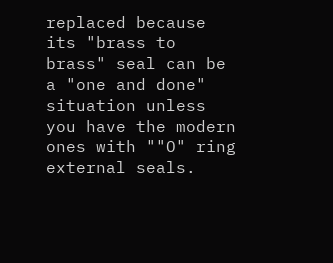replaced because its "brass to brass" seal can be a "one and done" situation unless you have the modern ones with ""O" ring external seals.